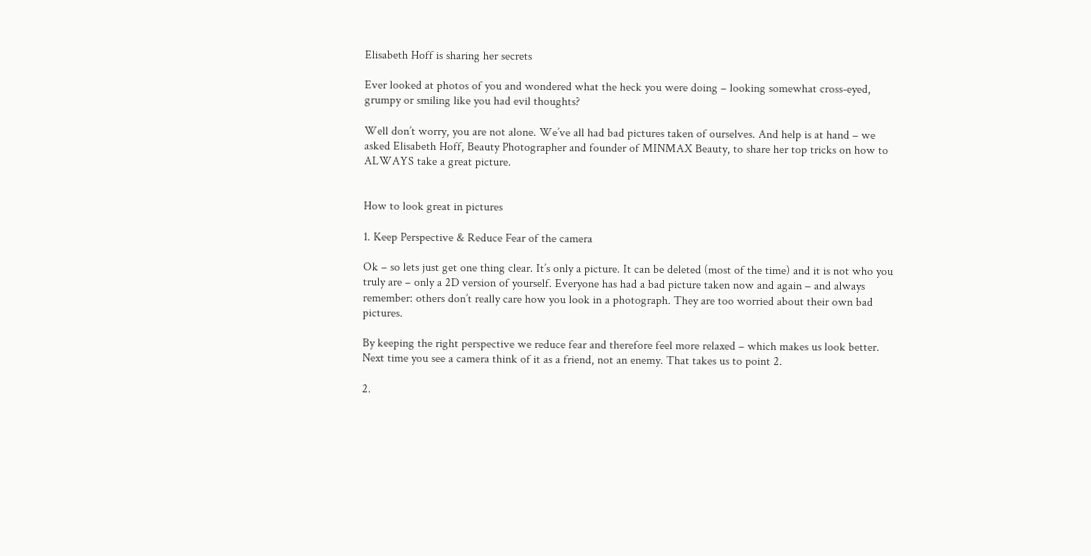Elisabeth Hoff is sharing her secrets

Ever looked at photos of you and wondered what the heck you were doing – looking somewhat cross-eyed, grumpy or smiling like you had evil thoughts?

Well don’t worry, you are not alone. We’ve all had bad pictures taken of ourselves. And help is at hand – we asked Elisabeth Hoff, Beauty Photographer and founder of MINMAX Beauty, to share her top tricks on how to ALWAYS take a great picture.


How to look great in pictures

1. Keep Perspective & Reduce Fear of the camera

Ok – so lets just get one thing clear. It’s only a picture. It can be deleted (most of the time) and it is not who you truly are – only a 2D version of yourself. Everyone has had a bad picture taken now and again – and always remember: others don’t really care how you look in a photograph. They are too worried about their own bad pictures.

By keeping the right perspective we reduce fear and therefore feel more relaxed – which makes us look better. Next time you see a camera think of it as a friend, not an enemy. That takes us to point 2.

2.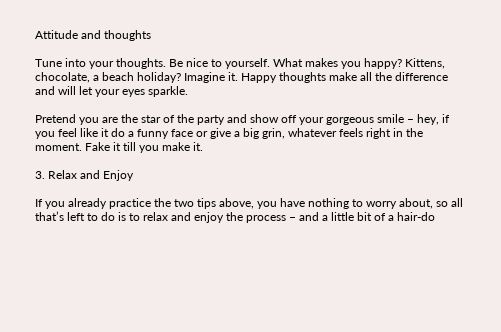Attitude and thoughts

Tune into your thoughts. Be nice to yourself. What makes you happy? Kittens, chocolate, a beach holiday? Imagine it. Happy thoughts make all the difference and will let your eyes sparkle.

Pretend you are the star of the party and show off your gorgeous smile – hey, if you feel like it do a funny face or give a big grin, whatever feels right in the moment. Fake it till you make it.

3. Relax and Enjoy

If you already practice the two tips above, you have nothing to worry about, so all that’s left to do is to relax and enjoy the process – and a little bit of a hair-do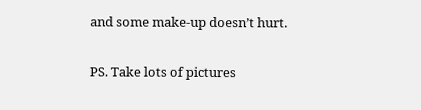and some make-up doesn’t hurt.

PS. Take lots of pictures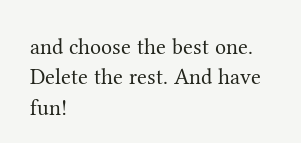and choose the best one. Delete the rest. And have fun!